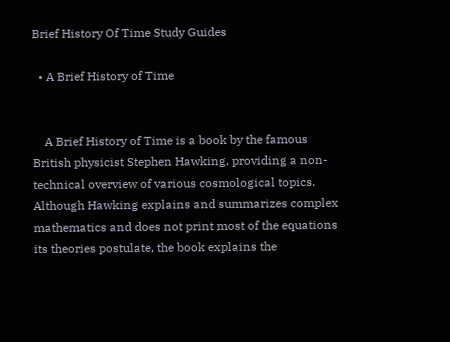Brief History Of Time Study Guides

  • A Brief History of Time


    A Brief History of Time is a book by the famous British physicist Stephen Hawking, providing a non-technical overview of various cosmological topics. Although Hawking explains and summarizes complex mathematics and does not print most of the equations its theories postulate, the book explains the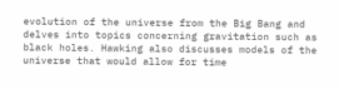evolution of the universe from the Big Bang and delves into topics concerning gravitation such as black holes. Hawking also discusses models of the universe that would allow for time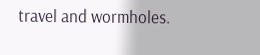travel and wormholes.